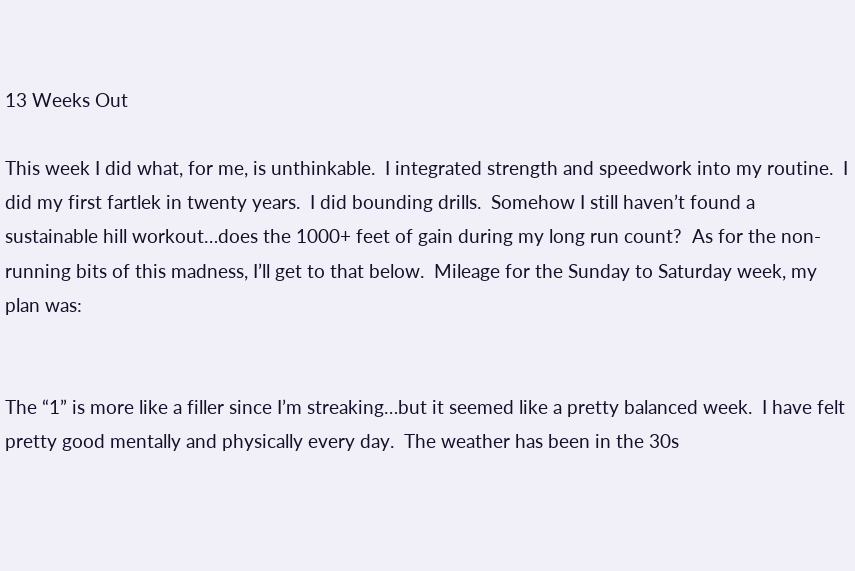13 Weeks Out

This week I did what, for me, is unthinkable.  I integrated strength and speedwork into my routine.  I did my first fartlek in twenty years.  I did bounding drills.  Somehow I still haven’t found a sustainable hill workout…does the 1000+ feet of gain during my long run count?  As for the non-running bits of this madness, I’ll get to that below.  Mileage for the Sunday to Saturday week, my plan was:


The “1” is more like a filler since I’m streaking…but it seemed like a pretty balanced week.  I have felt pretty good mentally and physically every day.  The weather has been in the 30s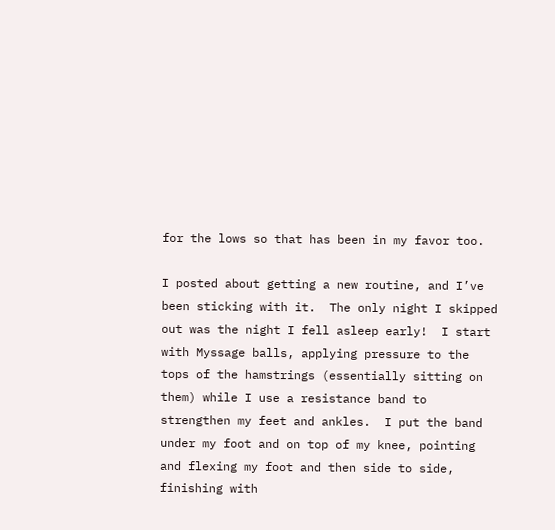for the lows so that has been in my favor too.

I posted about getting a new routine, and I’ve been sticking with it.  The only night I skipped out was the night I fell asleep early!  I start with Myssage balls, applying pressure to the tops of the hamstrings (essentially sitting on them) while I use a resistance band to strengthen my feet and ankles.  I put the band under my foot and on top of my knee, pointing and flexing my foot and then side to side, finishing with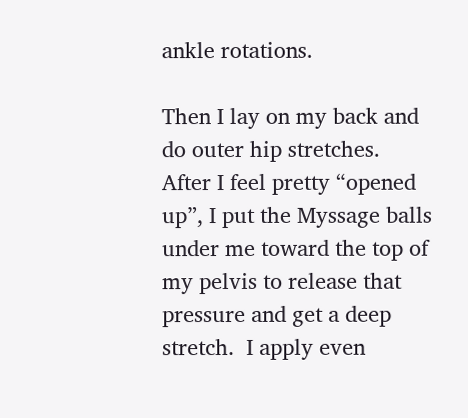ankle rotations.

Then I lay on my back and do outer hip stretches.  After I feel pretty “opened up”, I put the Myssage balls under me toward the top of my pelvis to release that pressure and get a deep stretch.  I apply even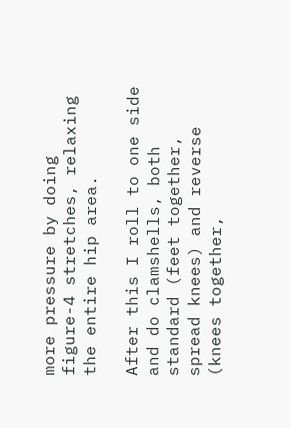more pressure by doing figure-4 stretches, relaxing the entire hip area.

After this I roll to one side and do clamshells, both standard (feet together, spread knees) and reverse (knees together,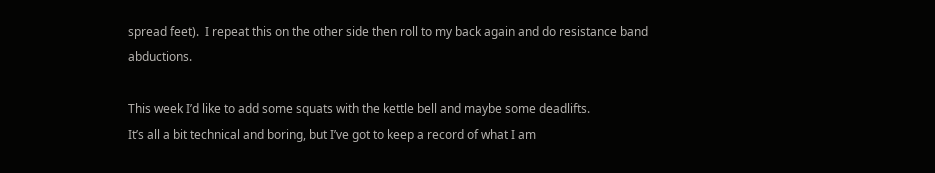spread feet).  I repeat this on the other side then roll to my back again and do resistance band abductions.

This week I’d like to add some squats with the kettle bell and maybe some deadlifts.
It’s all a bit technical and boring, but I’ve got to keep a record of what I am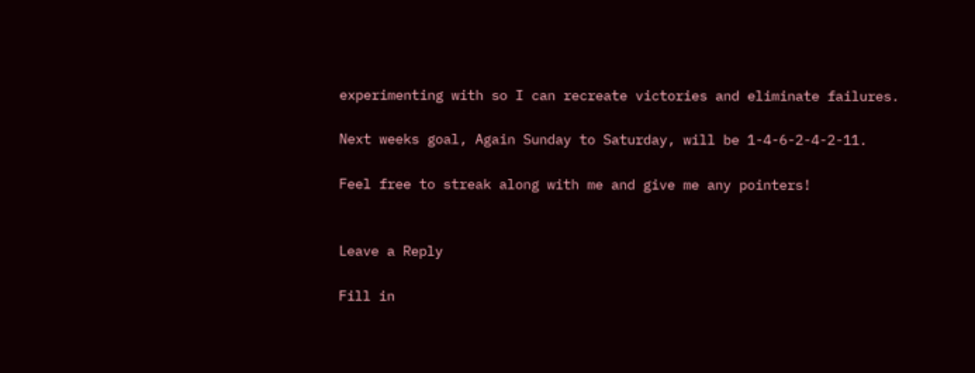experimenting with so I can recreate victories and eliminate failures.

Next weeks goal, Again Sunday to Saturday, will be 1-4-6-2-4-2-11.

Feel free to streak along with me and give me any pointers!


Leave a Reply

Fill in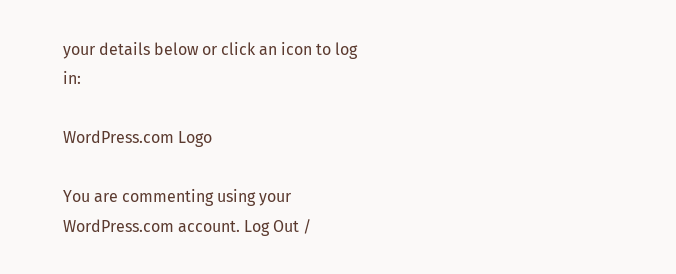your details below or click an icon to log in:

WordPress.com Logo

You are commenting using your WordPress.com account. Log Out /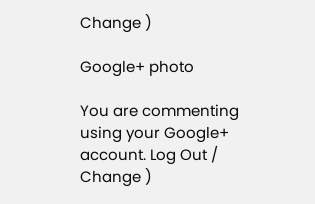Change )

Google+ photo

You are commenting using your Google+ account. Log Out /  Change )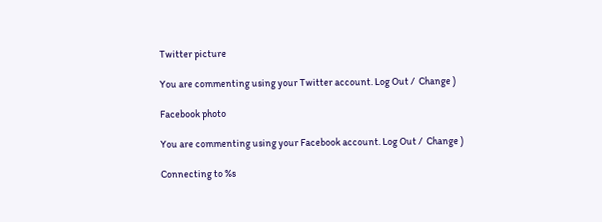Twitter picture

You are commenting using your Twitter account. Log Out /  Change )

Facebook photo

You are commenting using your Facebook account. Log Out /  Change )

Connecting to %s